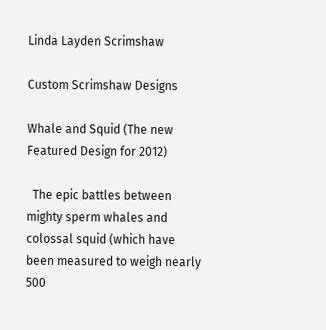Linda Layden Scrimshaw

Custom Scrimshaw Designs

Whale and Squid (The new Featured Design for 2012)

  The epic battles between mighty sperm whales and colossal squid (which have been measured to weigh nearly 500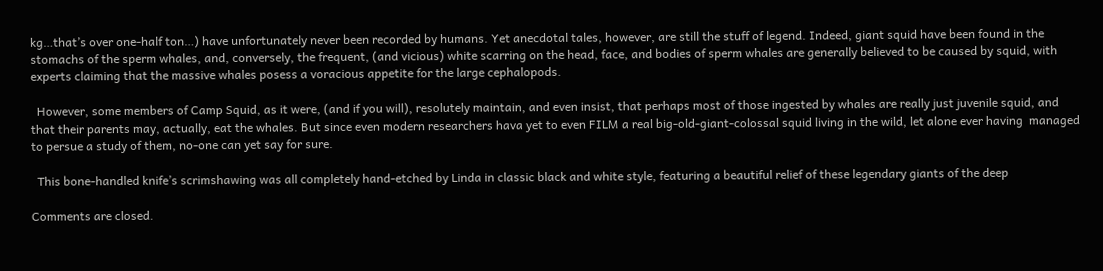kg…that’s over one-half ton…) have unfortunately never been recorded by humans. Yet anecdotal tales, however, are still the stuff of legend. Indeed, giant squid have been found in the stomachs of the sperm whales, and, conversely, the frequent, (and vicious) white scarring on the head, face, and bodies of sperm whales are generally believed to be caused by squid, with experts claiming that the massive whales posess a voracious appetite for the large cephalopods.

  However, some members of Camp Squid, as it were, (and if you will), resolutely maintain, and even insist, that perhaps most of those ingested by whales are really just juvenile squid, and that their parents may, actually, eat the whales. But since even modern researchers hava yet to even FILM a real big-old-giant-colossal squid living in the wild, let alone ever having  managed to persue a study of them, no-one can yet say for sure.

  This bone-handled knife’s scrimshawing was all completely hand-etched by Linda in classic black and white style, featuring a beautiful relief of these legendary giants of the deep

Comments are closed.